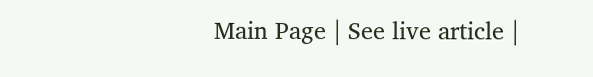Main Page | See live article |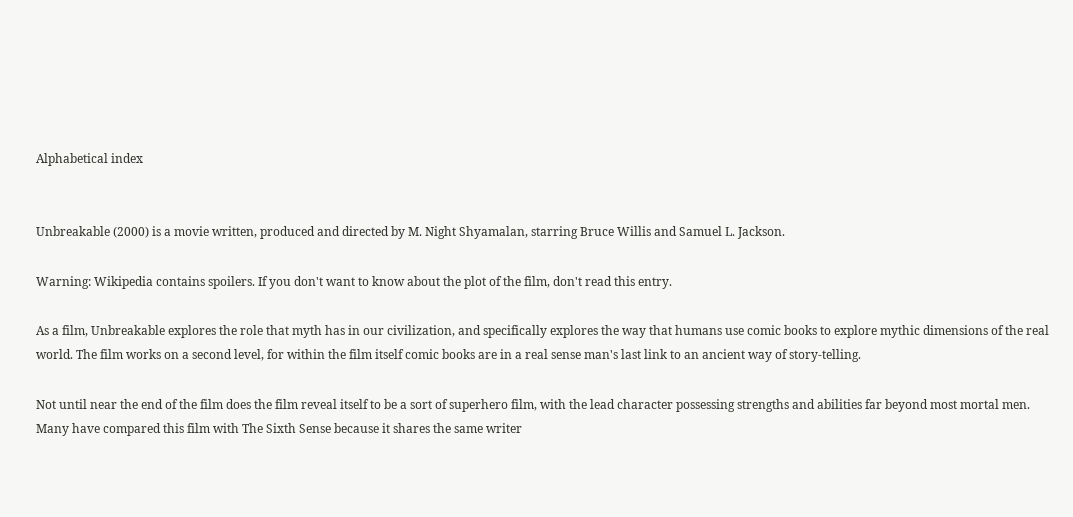Alphabetical index


Unbreakable (2000) is a movie written, produced and directed by M. Night Shyamalan, starring Bruce Willis and Samuel L. Jackson.

Warning: Wikipedia contains spoilers. If you don't want to know about the plot of the film, don't read this entry.

As a film, Unbreakable explores the role that myth has in our civilization, and specifically explores the way that humans use comic books to explore mythic dimensions of the real world. The film works on a second level, for within the film itself comic books are in a real sense man's last link to an ancient way of story-telling.

Not until near the end of the film does the film reveal itself to be a sort of superhero film, with the lead character possessing strengths and abilities far beyond most mortal men. Many have compared this film with The Sixth Sense because it shares the same writer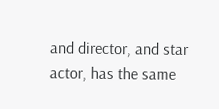and director, and star actor, has the same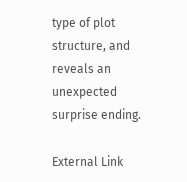type of plot structure, and reveals an unexpected surprise ending.

External Link